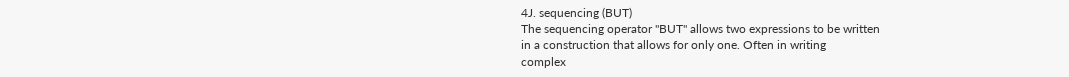4J. sequencing (BUT)
The sequencing operator "BUT" allows two expressions to be written
in a construction that allows for only one. Often in writing
complex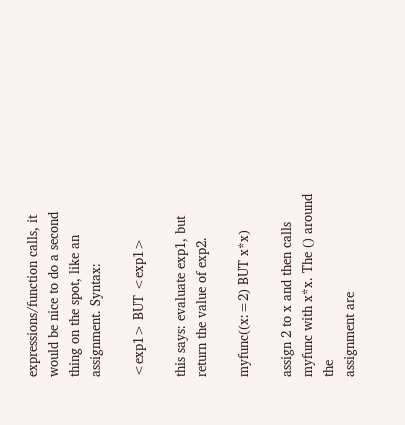expressions/function calls, it would be nice to do a second
thing on the spot, like an assignment. Syntax:

<exp1> BUT <exp1>

this says: evaluate exp1, but return the value of exp2.

myfunc((x:=2) BUT x*x)

assign 2 to x and then calls myfunc with x*x. The () around the
assignment are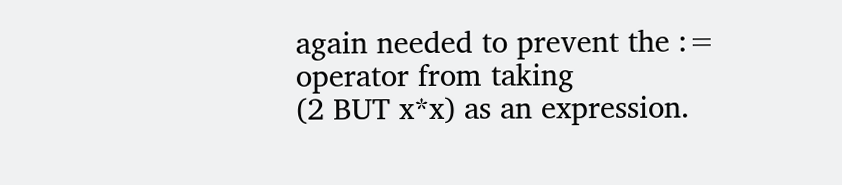again needed to prevent the := operator from taking
(2 BUT x*x) as an expression.